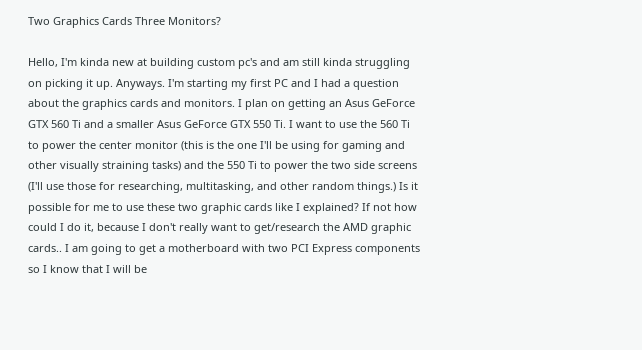Two Graphics Cards Three Monitors?

Hello, I'm kinda new at building custom pc's and am still kinda struggling on picking it up. Anyways. I'm starting my first PC and I had a question about the graphics cards and monitors. I plan on getting an Asus GeForce GTX 560 Ti and a smaller Asus GeForce GTX 550 Ti. I want to use the 560 Ti to power the center monitor (this is the one I'll be using for gaming and other visually straining tasks) and the 550 Ti to power the two side screens (I'll use those for researching, multitasking, and other random things.) Is it possible for me to use these two graphic cards like I explained? If not how could I do it, because I don't really want to get/research the AMD graphic cards.. I am going to get a motherboard with two PCI Express components so I know that I will be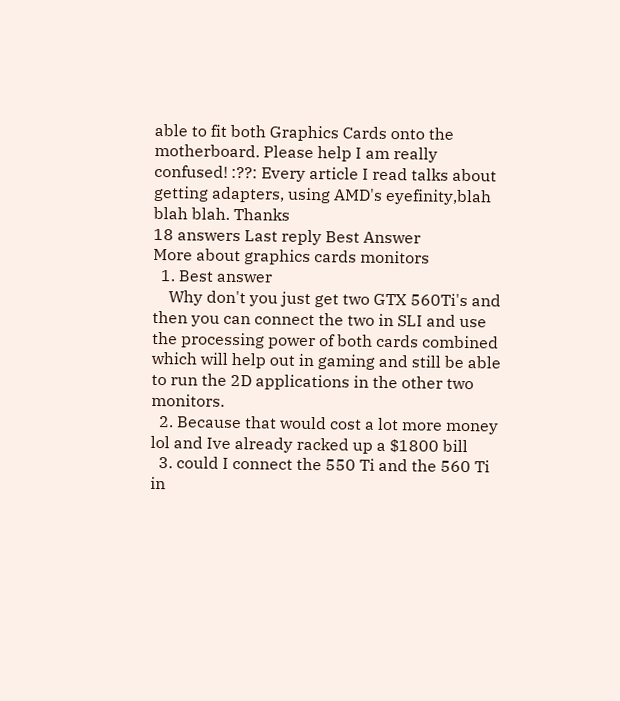able to fit both Graphics Cards onto the motherboard. Please help I am really confused! :??: Every article I read talks about getting adapters, using AMD's eyefinity,blah blah blah. Thanks
18 answers Last reply Best Answer
More about graphics cards monitors
  1. Best answer
    Why don't you just get two GTX 560Ti's and then you can connect the two in SLI and use the processing power of both cards combined which will help out in gaming and still be able to run the 2D applications in the other two monitors.
  2. Because that would cost a lot more money lol and Ive already racked up a $1800 bill
  3. could I connect the 550 Ti and the 560 Ti in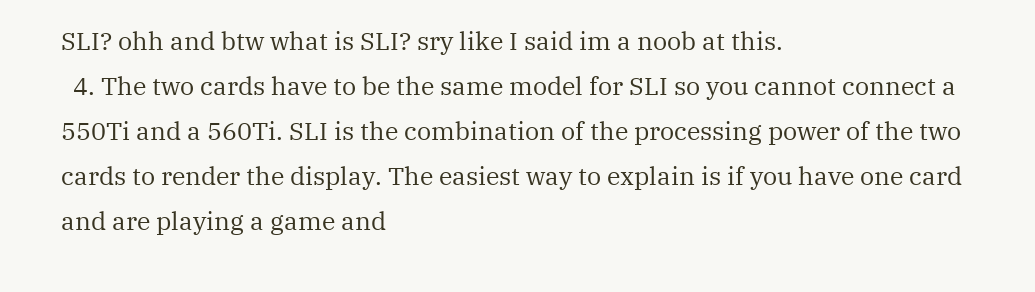SLI? ohh and btw what is SLI? sry like I said im a noob at this.
  4. The two cards have to be the same model for SLI so you cannot connect a 550Ti and a 560Ti. SLI is the combination of the processing power of the two cards to render the display. The easiest way to explain is if you have one card and are playing a game and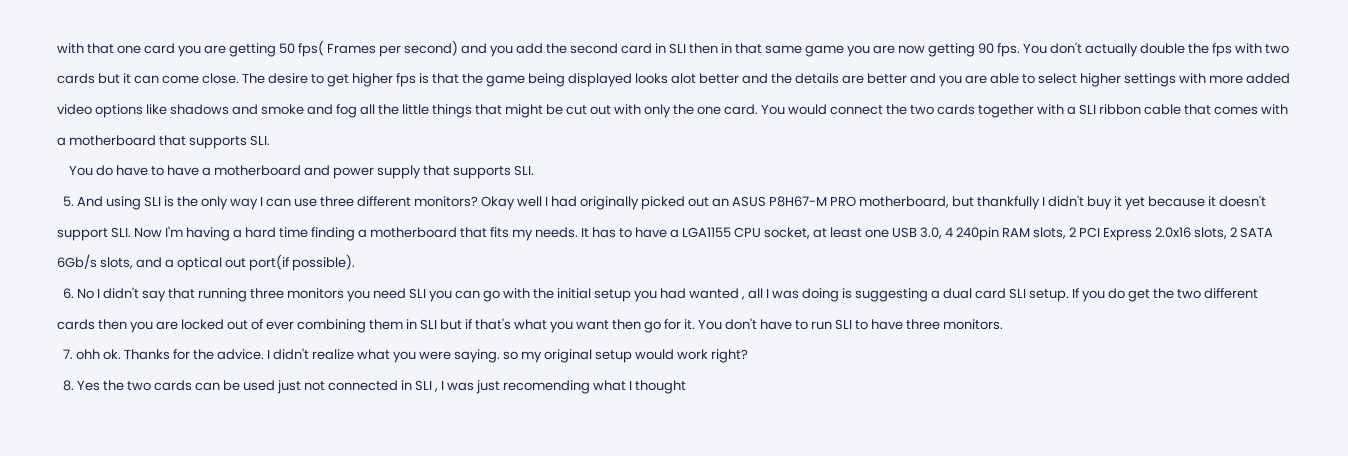with that one card you are getting 50 fps( Frames per second) and you add the second card in SLI then in that same game you are now getting 90 fps. You don't actually double the fps with two cards but it can come close. The desire to get higher fps is that the game being displayed looks alot better and the details are better and you are able to select higher settings with more added video options like shadows and smoke and fog all the little things that might be cut out with only the one card. You would connect the two cards together with a SLI ribbon cable that comes with a motherboard that supports SLI.
    You do have to have a motherboard and power supply that supports SLI.
  5. And using SLI is the only way I can use three different monitors? Okay well I had originally picked out an ASUS P8H67-M PRO motherboard, but thankfully I didn't buy it yet because it doesn't support SLI. Now I'm having a hard time finding a motherboard that fits my needs. It has to have a LGA1155 CPU socket, at least one USB 3.0, 4 240pin RAM slots, 2 PCI Express 2.0x16 slots, 2 SATA 6Gb/s slots, and a optical out port(if possible).
  6. No I didn't say that running three monitors you need SLI you can go with the initial setup you had wanted , all I was doing is suggesting a dual card SLI setup. If you do get the two different cards then you are locked out of ever combining them in SLI but if that's what you want then go for it. You don't have to run SLI to have three monitors.
  7. ohh ok. Thanks for the advice. I didn't realize what you were saying. so my original setup would work right?
  8. Yes the two cards can be used just not connected in SLI , I was just recomending what I thought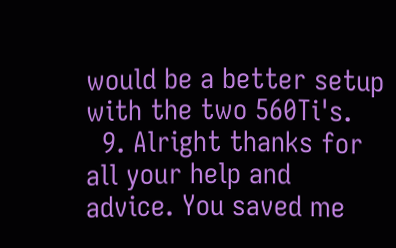would be a better setup with the two 560Ti's.
  9. Alright thanks for all your help and advice. You saved me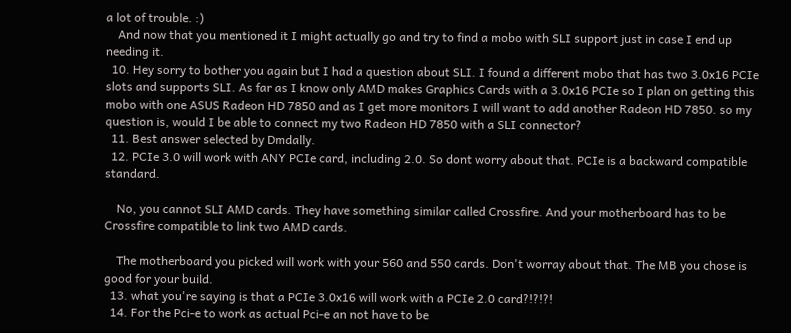a lot of trouble. :)
    And now that you mentioned it I might actually go and try to find a mobo with SLI support just in case I end up needing it.
  10. Hey sorry to bother you again but I had a question about SLI. I found a different mobo that has two 3.0x16 PCIe slots and supports SLI. As far as I know only AMD makes Graphics Cards with a 3.0x16 PCIe so I plan on getting this mobo with one ASUS Radeon HD 7850 and as I get more monitors I will want to add another Radeon HD 7850. so my question is, would I be able to connect my two Radeon HD 7850 with a SLI connector?
  11. Best answer selected by Dmdally.
  12. PCIe 3.0 will work with ANY PCIe card, including 2.0. So dont worry about that. PCIe is a backward compatible standard.

    No, you cannot SLI AMD cards. They have something similar called Crossfire. And your motherboard has to be Crossfire compatible to link two AMD cards.

    The motherboard you picked will work with your 560 and 550 cards. Don't worray about that. The MB you chose is good for your build.
  13. what you're saying is that a PCIe 3.0x16 will work with a PCIe 2.0 card?!?!?!
  14. For the Pci-e to work as actual Pci-e an not have to be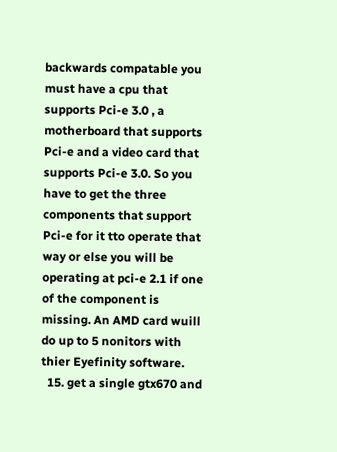backwards compatable you must have a cpu that supports Pci-e 3.0 , a motherboard that supports Pci-e and a video card that supports Pci-e 3.0. So you have to get the three components that support Pci-e for it tto operate that way or else you will be operating at pci-e 2.1 if one of the component is missing. An AMD card wuill do up to 5 nonitors with thier Eyefinity software.
  15. get a single gtx670 and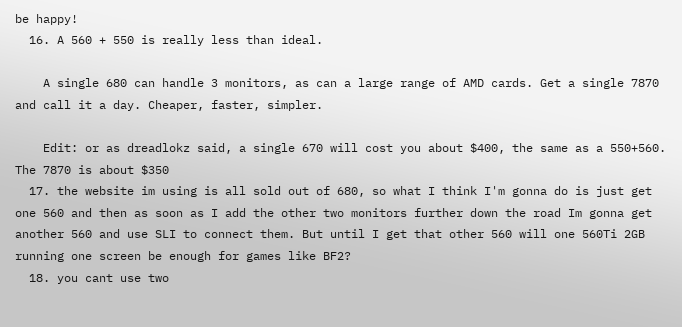be happy!
  16. A 560 + 550 is really less than ideal.

    A single 680 can handle 3 monitors, as can a large range of AMD cards. Get a single 7870 and call it a day. Cheaper, faster, simpler.

    Edit: or as dreadlokz said, a single 670 will cost you about $400, the same as a 550+560. The 7870 is about $350
  17. the website im using is all sold out of 680, so what I think I'm gonna do is just get one 560 and then as soon as I add the other two monitors further down the road Im gonna get another 560 and use SLI to connect them. But until I get that other 560 will one 560Ti 2GB running one screen be enough for games like BF2?
  18. you cant use two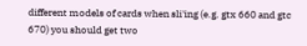different models of cards when sli'ing (e.g. gtx 660 and gtc 670) you should get two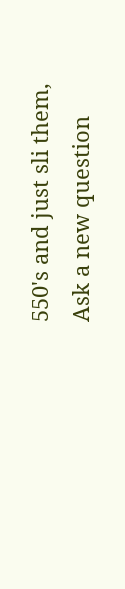550's and just sli them,
Ask a new question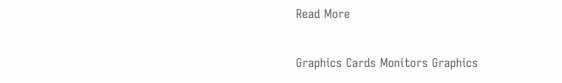Read More

Graphics Cards Monitors Graphics